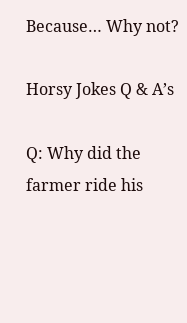Because… Why not?

Horsy Jokes Q & A’s

Q: Why did the farmer ride his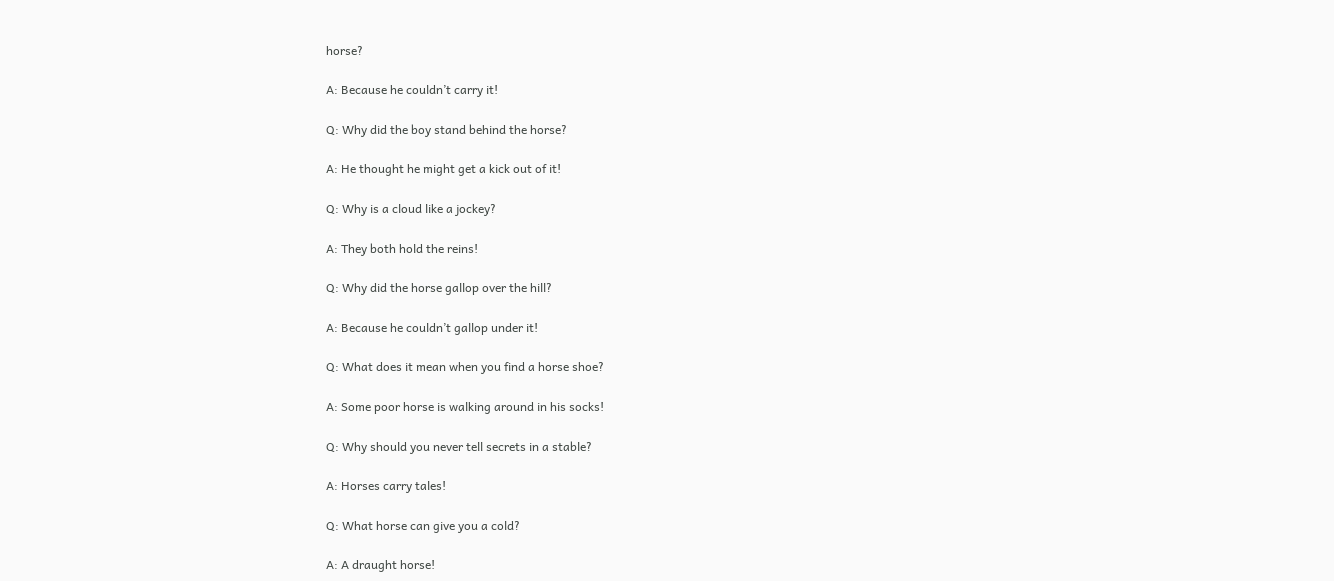horse?

A: Because he couldn’t carry it!

Q: Why did the boy stand behind the horse?

A: He thought he might get a kick out of it!

Q: Why is a cloud like a jockey?

A: They both hold the reins!

Q: Why did the horse gallop over the hill?

A: Because he couldn’t gallop under it!

Q: What does it mean when you find a horse shoe?

A: Some poor horse is walking around in his socks!

Q: Why should you never tell secrets in a stable?

A: Horses carry tales!

Q: What horse can give you a cold?

A: A draught horse!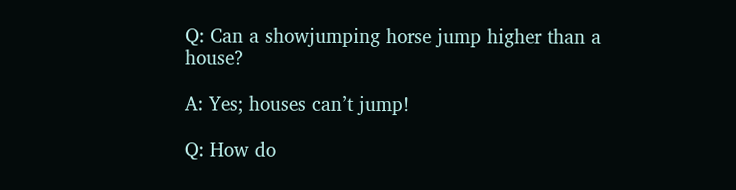Q: Can a showjumping horse jump higher than a house?

A: Yes; houses can’t jump!

Q: How do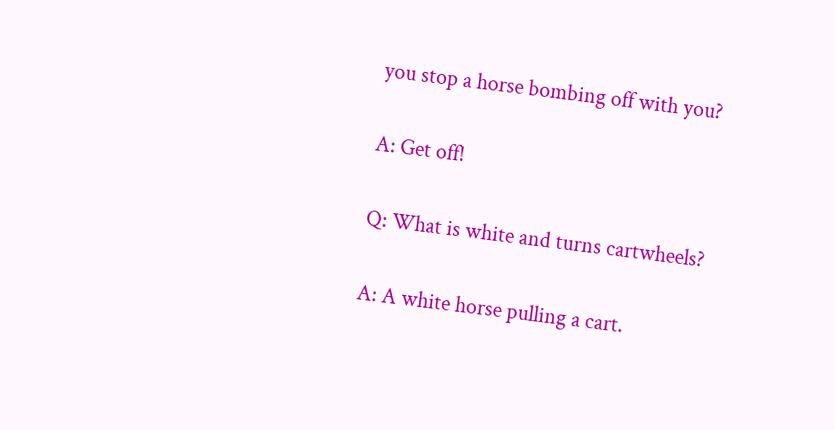you stop a horse bombing off with you?

A: Get off!

Q: What is white and turns cartwheels?

A: A white horse pulling a cart.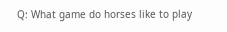Q: What game do horses like to play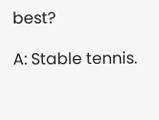best?

A: Stable tennis.